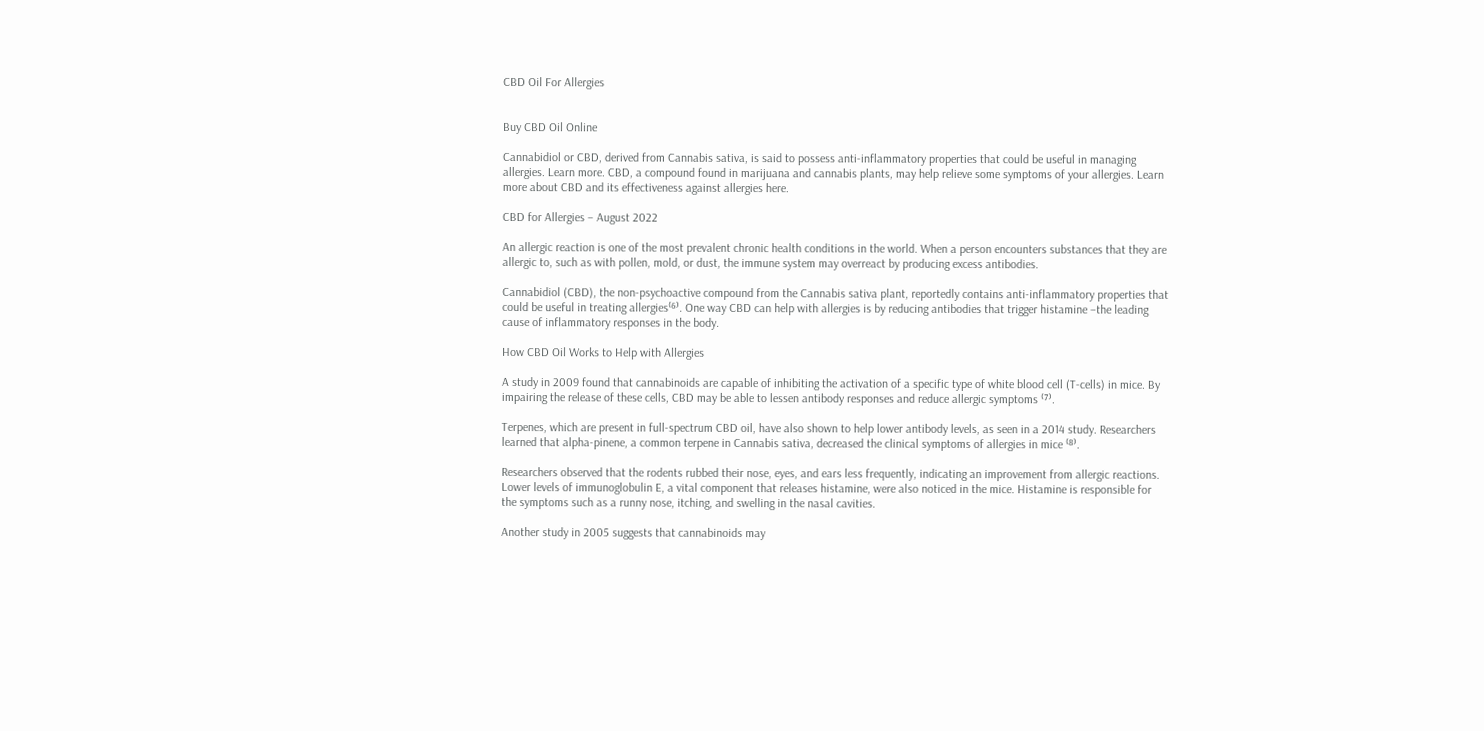CBD Oil For Allergies


Buy CBD Oil Online

Cannabidiol or CBD, derived from Cannabis sativa, is said to possess anti-inflammatory properties that could be useful in managing allergies. Learn more. CBD, a compound found in marijuana and cannabis plants, may help relieve some symptoms of your allergies. Learn more about CBD and its effectiveness against allergies here.

CBD for Allergies – August 2022

An allergic reaction is one of the most prevalent chronic health conditions in the world. When a person encounters substances that they are allergic to, such as with pollen, mold, or dust, the immune system may overreact by producing excess antibodies.

Cannabidiol (CBD), the non-psychoactive compound from the Cannabis sativa plant, reportedly contains anti-inflammatory properties that could be useful in treating allergies⁽⁶⁾. One way CBD can help with allergies is by reducing antibodies that trigger histamine –the leading cause of inflammatory responses in the body.

How CBD Oil Works to Help with Allergies

A study in 2009 found that cannabinoids are capable of inhibiting the activation of a specific type of white blood cell (T-cells) in mice. By impairing the release of these cells, CBD may be able to lessen antibody responses and reduce allergic symptoms ⁽⁷⁾.

Terpenes, which are present in full-spectrum CBD oil, have also shown to help lower antibody levels, as seen in a 2014 study. Researchers learned that alpha-pinene, a common terpene in Cannabis sativa, decreased the clinical symptoms of allergies in mice ⁽⁸⁾.

Researchers observed that the rodents rubbed their nose, eyes, and ears less frequently, indicating an improvement from allergic reactions. Lower levels of immunoglobulin E, a vital component that releases histamine, were also noticed in the mice. Histamine is responsible for the symptoms such as a runny nose, itching, and swelling in the nasal cavities.

Another study in 2005 suggests that cannabinoids may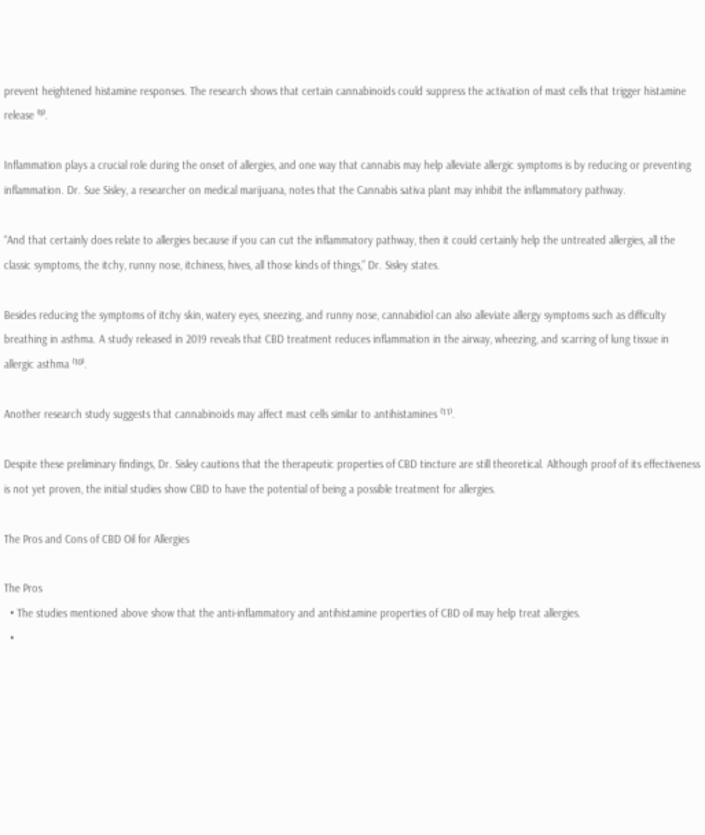prevent heightened histamine responses. The research shows that certain cannabinoids could suppress the activation of mast cells that trigger histamine release ⁽⁹⁾.

Inflammation plays a crucial role during the onset of allergies, and one way that cannabis may help alleviate allergic symptoms is by reducing or preventing inflammation. Dr. Sue Sisley, a researcher on medical marijuana, notes that the Cannabis sativa plant may inhibit the inflammatory pathway.

“And that certainly does relate to allergies because if you can cut the inflammatory pathway, then it could certainly help the untreated allergies, all the classic symptoms, the itchy, runny nose, itchiness, hives, all those kinds of things,” Dr. Sisley states.

Besides reducing the symptoms of itchy skin, watery eyes, sneezing, and runny nose, cannabidiol can also alleviate allergy symptoms such as difficulty breathing in asthma. A study released in 2019 reveals that CBD treatment reduces inflammation in the airway, wheezing, and scarring of lung tissue in allergic asthma ⁽¹⁰⁾.

Another research study suggests that cannabinoids may affect mast cells similar to antihistamines ⁽¹¹⁾.

Despite these preliminary findings, Dr. Sisley cautions that the therapeutic properties of CBD tincture are still theoretical. Although proof of its effectiveness is not yet proven, the initial studies show CBD to have the potential of being a possible treatment for allergies.

The Pros and Cons of CBD Oil for Allergies

The Pros
  • The studies mentioned above show that the anti-inflammatory and antihistamine properties of CBD oil may help treat allergies.
  •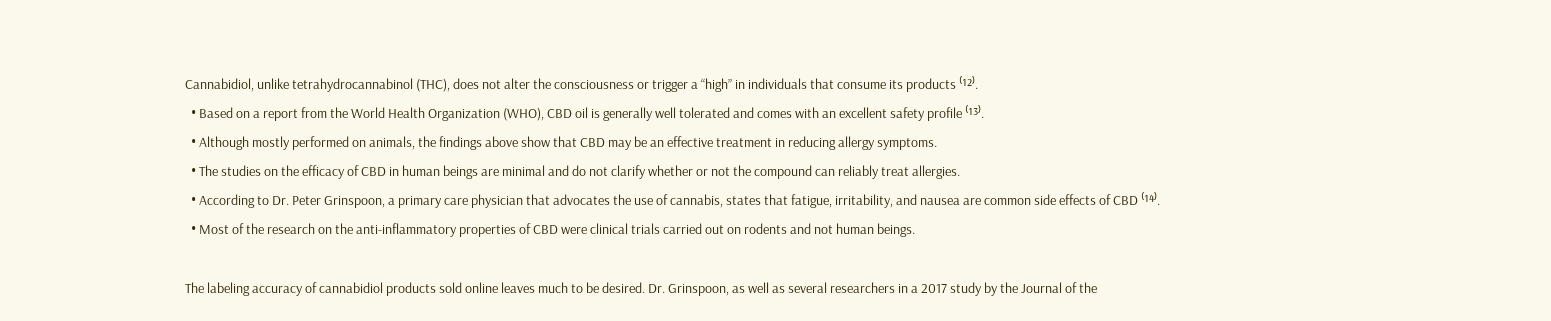Cannabidiol, unlike tetrahydrocannabinol (THC), does not alter the consciousness or trigger a “high” in individuals that consume its products ⁽¹²⁾.
  • Based on a report from the World Health Organization (WHO), CBD oil is generally well tolerated and comes with an excellent safety profile ⁽¹³⁾.
  • Although mostly performed on animals, the findings above show that CBD may be an effective treatment in reducing allergy symptoms.
  • The studies on the efficacy of CBD in human beings are minimal and do not clarify whether or not the compound can reliably treat allergies.
  • According to Dr. Peter Grinspoon, a primary care physician that advocates the use of cannabis, states that fatigue, irritability, and nausea are common side effects of CBD ⁽¹⁴⁾.
  • Most of the research on the anti-inflammatory properties of CBD were clinical trials carried out on rodents and not human beings.

The labeling accuracy of cannabidiol products sold online leaves much to be desired. Dr. Grinspoon, as well as several researchers in a 2017 study by the Journal of the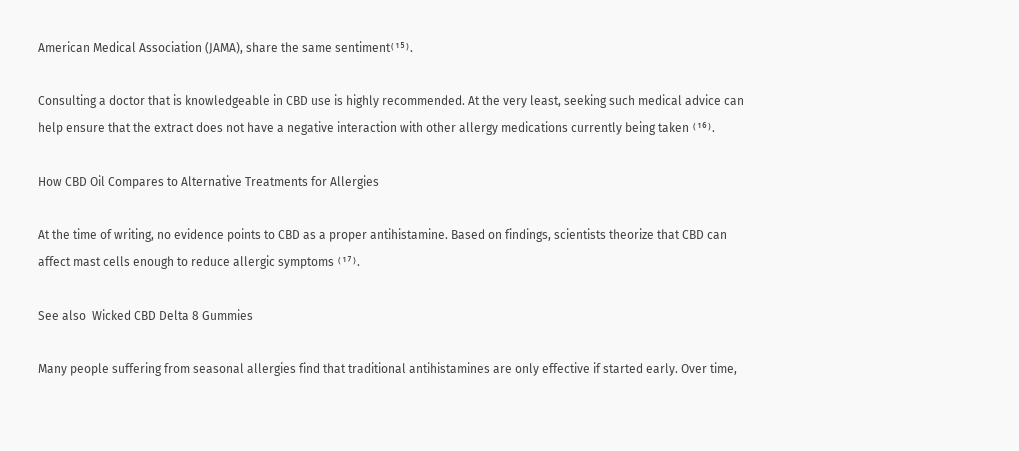American Medical Association (JAMA), share the same sentiment⁽¹⁵⁾.

Consulting a doctor that is knowledgeable in CBD use is highly recommended. At the very least, seeking such medical advice can help ensure that the extract does not have a negative interaction with other allergy medications currently being taken ⁽¹⁶⁾.

How CBD Oil Compares to Alternative Treatments for Allergies

At the time of writing, no evidence points to CBD as a proper antihistamine. Based on findings, scientists theorize that CBD can affect mast cells enough to reduce allergic symptoms ⁽¹⁷⁾.

See also  Wicked CBD Delta 8 Gummies

Many people suffering from seasonal allergies find that traditional antihistamines are only effective if started early. Over time,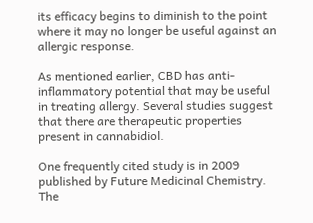its efficacy begins to diminish to the point where it may no longer be useful against an allergic response.

As mentioned earlier, CBD has anti-inflammatory potential that may be useful in treating allergy. Several studies suggest that there are therapeutic properties present in cannabidiol.

One frequently cited study is in 2009 published by Future Medicinal Chemistry. The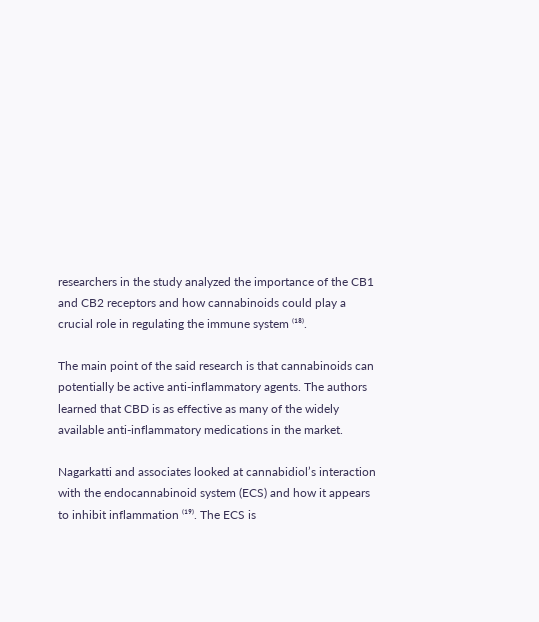researchers in the study analyzed the importance of the CB1 and CB2 receptors and how cannabinoids could play a crucial role in regulating the immune system ⁽¹⁸⁾.

The main point of the said research is that cannabinoids can potentially be active anti-inflammatory agents. The authors learned that CBD is as effective as many of the widely available anti-inflammatory medications in the market.

Nagarkatti and associates looked at cannabidiol’s interaction with the endocannabinoid system (ECS) and how it appears to inhibit inflammation ⁽¹⁹⁾. The ECS is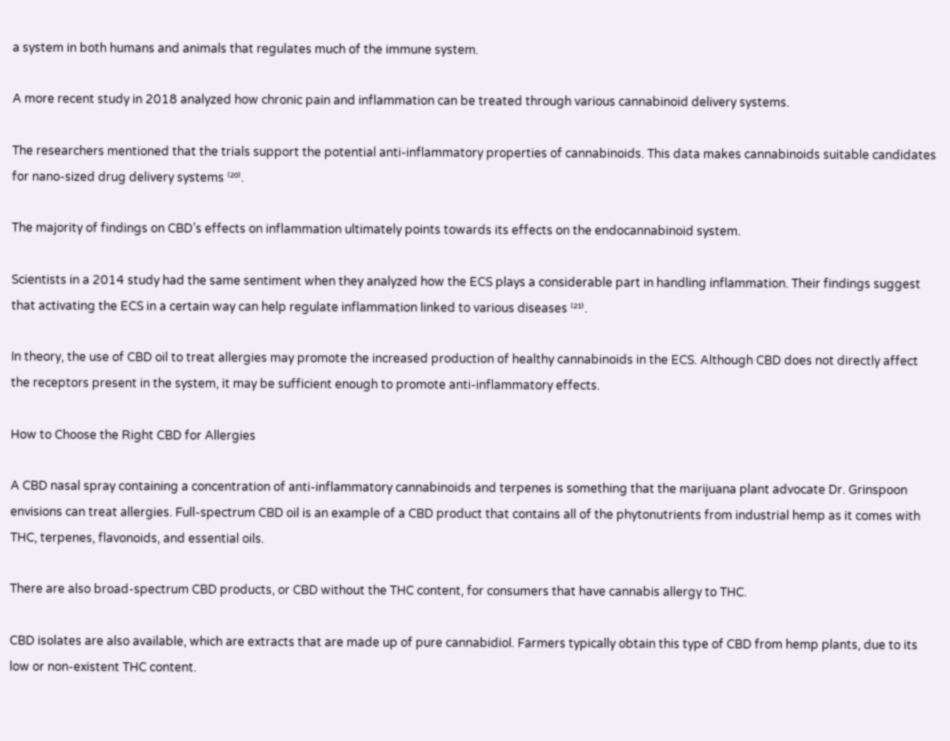a system in both humans and animals that regulates much of the immune system.

A more recent study in 2018 analyzed how chronic pain and inflammation can be treated through various cannabinoid delivery systems.

The researchers mentioned that the trials support the potential anti-inflammatory properties of cannabinoids. This data makes cannabinoids suitable candidates for nano-sized drug delivery systems ⁽²⁰⁾.

The majority of findings on CBD’s effects on inflammation ultimately points towards its effects on the endocannabinoid system.

Scientists in a 2014 study had the same sentiment when they analyzed how the ECS plays a considerable part in handling inflammation. Their findings suggest that activating the ECS in a certain way can help regulate inflammation linked to various diseases ⁽²¹⁾.

In theory, the use of CBD oil to treat allergies may promote the increased production of healthy cannabinoids in the ECS. Although CBD does not directly affect the receptors present in the system, it may be sufficient enough to promote anti-inflammatory effects.

How to Choose the Right CBD for Allergies

A CBD nasal spray containing a concentration of anti-inflammatory cannabinoids and terpenes is something that the marijuana plant advocate Dr. Grinspoon envisions can treat allergies. Full-spectrum CBD oil is an example of a CBD product that contains all of the phytonutrients from industrial hemp as it comes with THC, terpenes, flavonoids, and essential oils.

There are also broad-spectrum CBD products, or CBD without the THC content, for consumers that have cannabis allergy to THC.

CBD isolates are also available, which are extracts that are made up of pure cannabidiol. Farmers typically obtain this type of CBD from hemp plants, due to its low or non-existent THC content.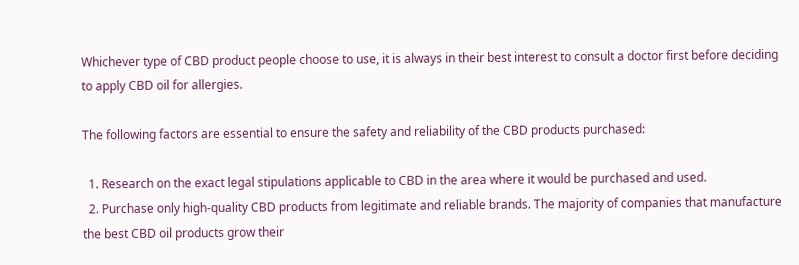Whichever type of CBD product people choose to use, it is always in their best interest to consult a doctor first before deciding to apply CBD oil for allergies.

The following factors are essential to ensure the safety and reliability of the CBD products purchased:

  1. Research on the exact legal stipulations applicable to CBD in the area where it would be purchased and used.
  2. Purchase only high-quality CBD products from legitimate and reliable brands. The majority of companies that manufacture the best CBD oil products grow their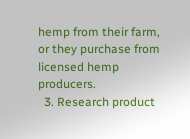hemp from their farm, or they purchase from licensed hemp producers.
  3. Research product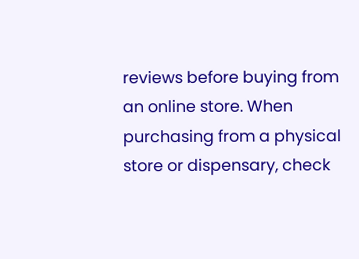reviews before buying from an online store. When purchasing from a physical store or dispensary, check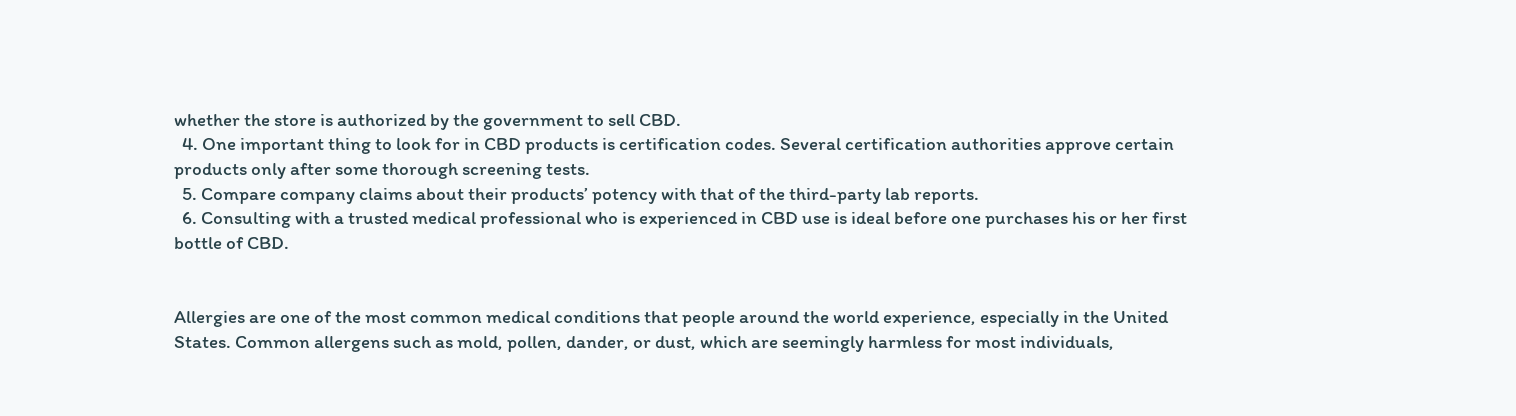whether the store is authorized by the government to sell CBD.
  4. One important thing to look for in CBD products is certification codes. Several certification authorities approve certain products only after some thorough screening tests.
  5. Compare company claims about their products’ potency with that of the third-party lab reports.
  6. Consulting with a trusted medical professional who is experienced in CBD use is ideal before one purchases his or her first bottle of CBD.


Allergies are one of the most common medical conditions that people around the world experience, especially in the United States. Common allergens such as mold, pollen, dander, or dust, which are seemingly harmless for most individuals,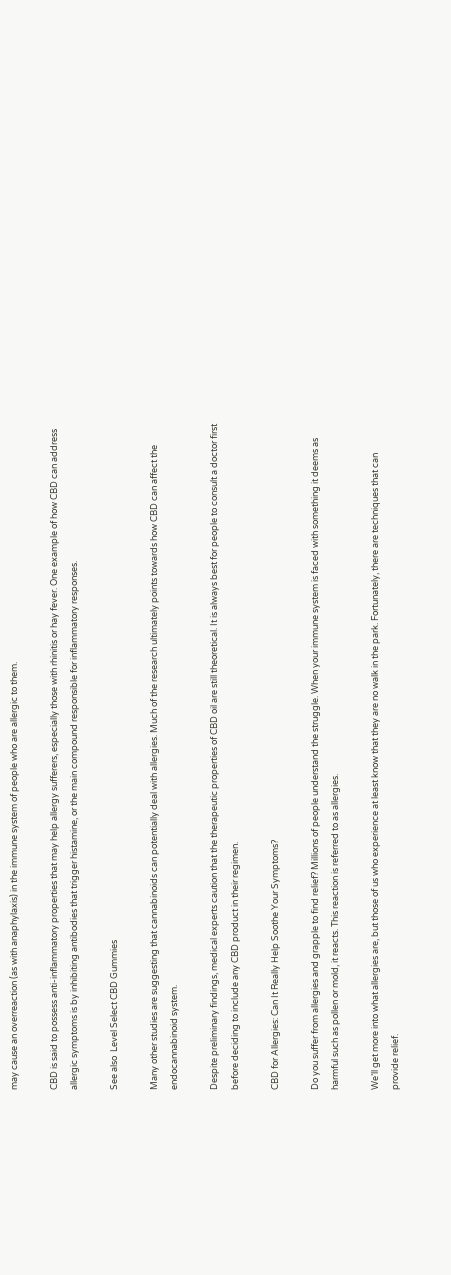may cause an overreaction (as with anaphylaxis) in the immune system of people who are allergic to them.

CBD is said to possess anti-inflammatory properties that may help allergy sufferers, especially those with rhinitis or hay fever. One example of how CBD can address allergic symptoms is by inhibiting antibodies that trigger histamine, or the main compound responsible for inflammatory responses.

See also  Level Select CBD Gummies

Many other studies are suggesting that cannabinoids can potentially deal with allergies. Much of the research ultimately points towards how CBD can affect the endocannabinoid system.

Despite preliminary findings, medical experts caution that the therapeutic properties of CBD oil are still theoretical. It is always best for people to consult a doctor first before deciding to include any CBD product in their regimen.

CBD for Allergies: Can It Really Help Soothe Your Symptoms?

Do you suffer from allergies and grapple to find relief? Millions of people understand the struggle. When your immune system is faced with something it deems as harmful such as pollen or mold, it reacts. This reaction is referred to as allergies.

We’ll get more into what allergies are, but those of us who experience at least know that they are no walk in the park. Fortunately, there are techniques that can provide relief.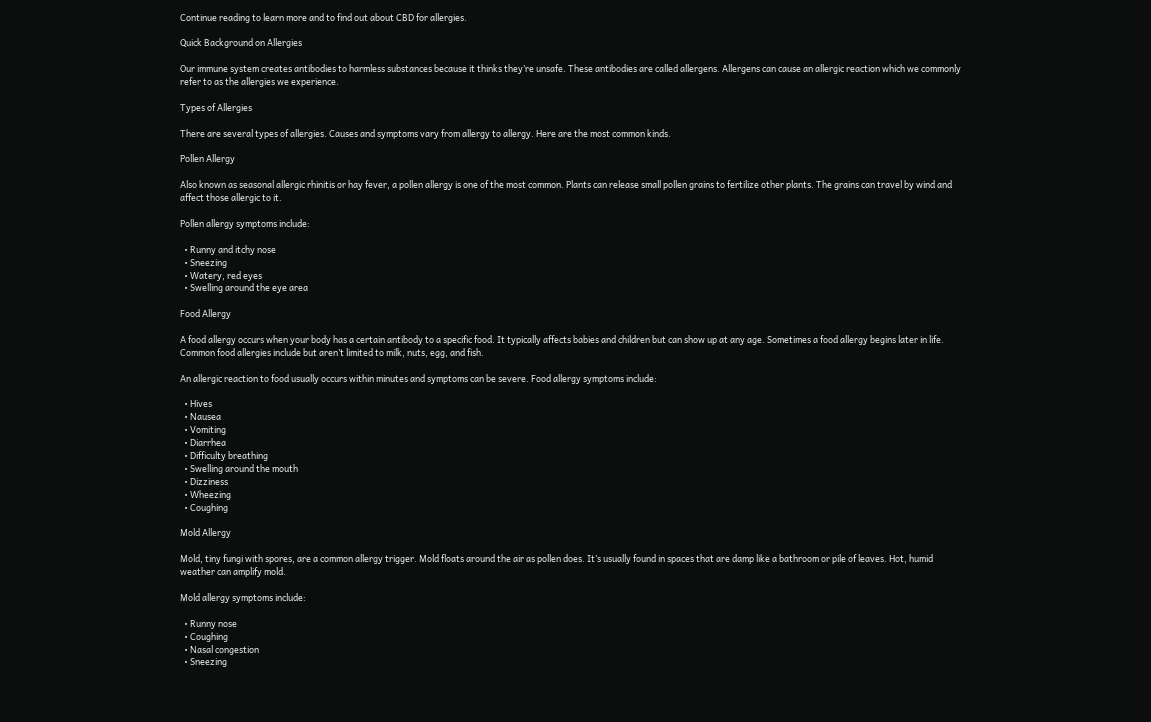Continue reading to learn more and to find out about CBD for allergies.

Quick Background on Allergies

Our immune system creates antibodies to harmless substances because it thinks they’re unsafe. These antibodies are called allergens. Allergens can cause an allergic reaction which we commonly refer to as the allergies we experience.

Types of Allergies

There are several types of allergies. Causes and symptoms vary from allergy to allergy. Here are the most common kinds.

Pollen Allergy

Also known as seasonal allergic rhinitis or hay fever, a pollen allergy is one of the most common. Plants can release small pollen grains to fertilize other plants. The grains can travel by wind and affect those allergic to it.

Pollen allergy symptoms include:

  • Runny and itchy nose
  • Sneezing
  • Watery, red eyes
  • Swelling around the eye area

Food Allergy

A food allergy occurs when your body has a certain antibody to a specific food. It typically affects babies and children but can show up at any age. Sometimes a food allergy begins later in life. Common food allergies include but aren’t limited to milk, nuts, egg, and fish.

An allergic reaction to food usually occurs within minutes and symptoms can be severe. Food allergy symptoms include:

  • Hives
  • Nausea
  • Vomiting
  • Diarrhea
  • Difficulty breathing
  • Swelling around the mouth
  • Dizziness
  • Wheezing
  • Coughing

Mold Allergy

Mold, tiny fungi with spores, are a common allergy trigger. Mold floats around the air as pollen does. It’s usually found in spaces that are damp like a bathroom or pile of leaves. Hot, humid weather can amplify mold.

Mold allergy symptoms include:

  • Runny nose
  • Coughing
  • Nasal congestion
  • Sneezing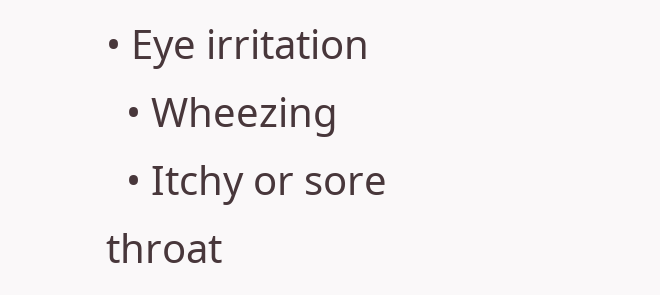• Eye irritation
  • Wheezing
  • Itchy or sore throat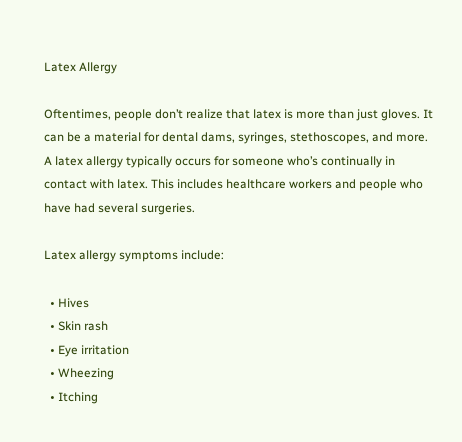Latex Allergy

Oftentimes, people don’t realize that latex is more than just gloves. It can be a material for dental dams, syringes, stethoscopes, and more. A latex allergy typically occurs for someone who’s continually in contact with latex. This includes healthcare workers and people who have had several surgeries.

Latex allergy symptoms include:

  • Hives
  • Skin rash
  • Eye irritation
  • Wheezing
  • Itching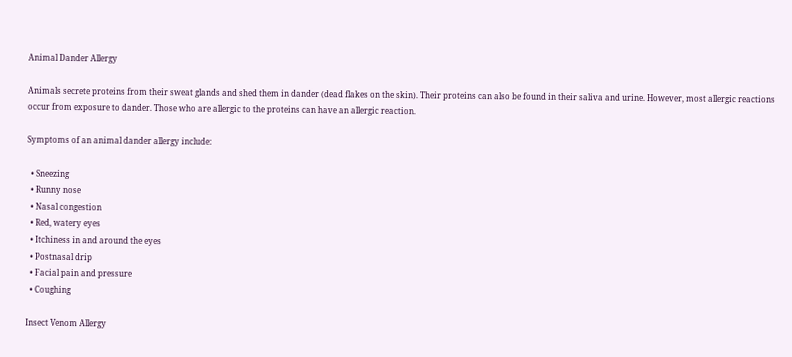Animal Dander Allergy

Animals secrete proteins from their sweat glands and shed them in dander (dead flakes on the skin). Their proteins can also be found in their saliva and urine. However, most allergic reactions occur from exposure to dander. Those who are allergic to the proteins can have an allergic reaction.

Symptoms of an animal dander allergy include:

  • Sneezing
  • Runny nose
  • Nasal congestion
  • Red, watery eyes
  • Itchiness in and around the eyes
  • Postnasal drip
  • Facial pain and pressure
  • Coughing

Insect Venom Allergy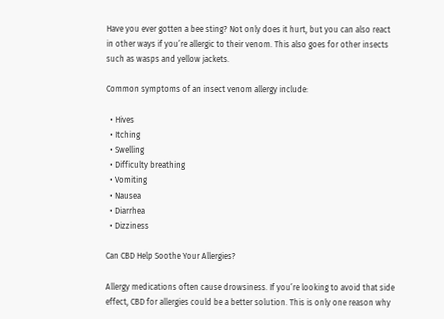Have you ever gotten a bee sting? Not only does it hurt, but you can also react in other ways if you’re allergic to their venom. This also goes for other insects such as wasps and yellow jackets.

Common symptoms of an insect venom allergy include:

  • Hives
  • Itching
  • Swelling
  • Difficulty breathing
  • Vomiting
  • Nausea
  • Diarrhea
  • Dizziness

Can CBD Help Soothe Your Allergies?

Allergy medications often cause drowsiness. If you’re looking to avoid that side effect, CBD for allergies could be a better solution. This is only one reason why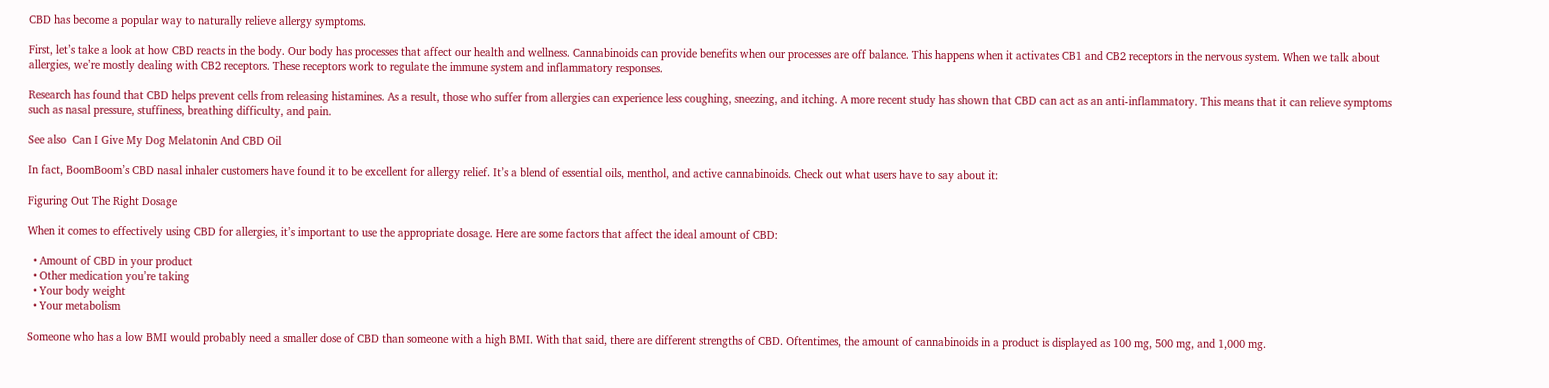CBD has become a popular way to naturally relieve allergy symptoms.

First, let’s take a look at how CBD reacts in the body. Our body has processes that affect our health and wellness. Cannabinoids can provide benefits when our processes are off balance. This happens when it activates CB1 and CB2 receptors in the nervous system. When we talk about allergies, we’re mostly dealing with CB2 receptors. These receptors work to regulate the immune system and inflammatory responses.

Research has found that CBD helps prevent cells from releasing histamines. As a result, those who suffer from allergies can experience less coughing, sneezing, and itching. A more recent study has shown that CBD can act as an anti-inflammatory. This means that it can relieve symptoms such as nasal pressure, stuffiness, breathing difficulty, and pain.

See also  Can I Give My Dog Melatonin And CBD Oil

In fact, BoomBoom’s CBD nasal inhaler customers have found it to be excellent for allergy relief. It’s a blend of essential oils, menthol, and active cannabinoids. Check out what users have to say about it:

Figuring Out The Right Dosage

When it comes to effectively using CBD for allergies, it’s important to use the appropriate dosage. Here are some factors that affect the ideal amount of CBD:

  • Amount of CBD in your product
  • Other medication you’re taking
  • Your body weight
  • Your metabolism

Someone who has a low BMI would probably need a smaller dose of CBD than someone with a high BMI. With that said, there are different strengths of CBD. Oftentimes, the amount of cannabinoids in a product is displayed as 100 mg, 500 mg, and 1,000 mg.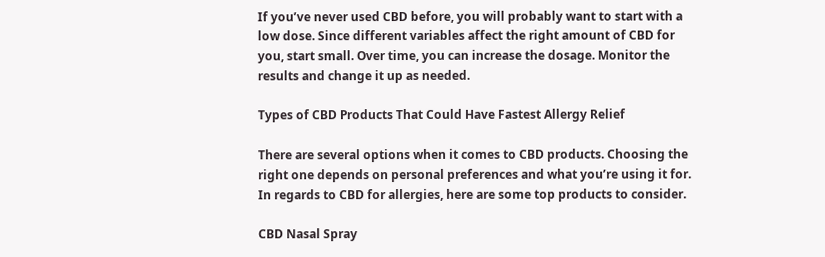If you’ve never used CBD before, you will probably want to start with a low dose. Since different variables affect the right amount of CBD for you, start small. Over time, you can increase the dosage. Monitor the results and change it up as needed.

Types of CBD Products That Could Have Fastest Allergy Relief

There are several options when it comes to CBD products. Choosing the right one depends on personal preferences and what you’re using it for. In regards to CBD for allergies, here are some top products to consider.

CBD Nasal Spray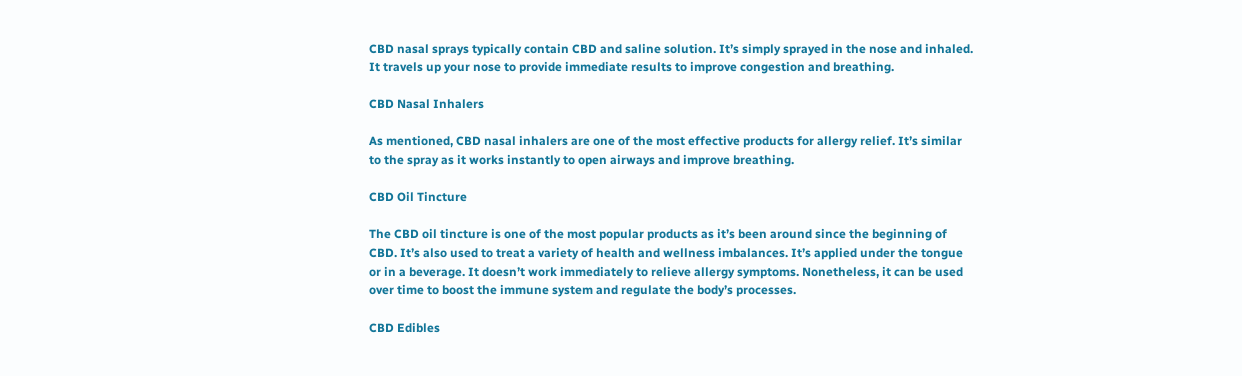CBD nasal sprays typically contain CBD and saline solution. It’s simply sprayed in the nose and inhaled. It travels up your nose to provide immediate results to improve congestion and breathing.

CBD Nasal Inhalers

As mentioned, CBD nasal inhalers are one of the most effective products for allergy relief. It’s similar to the spray as it works instantly to open airways and improve breathing.

CBD Oil Tincture

The CBD oil tincture is one of the most popular products as it’s been around since the beginning of CBD. It’s also used to treat a variety of health and wellness imbalances. It’s applied under the tongue or in a beverage. It doesn’t work immediately to relieve allergy symptoms. Nonetheless, it can be used over time to boost the immune system and regulate the body’s processes.

CBD Edibles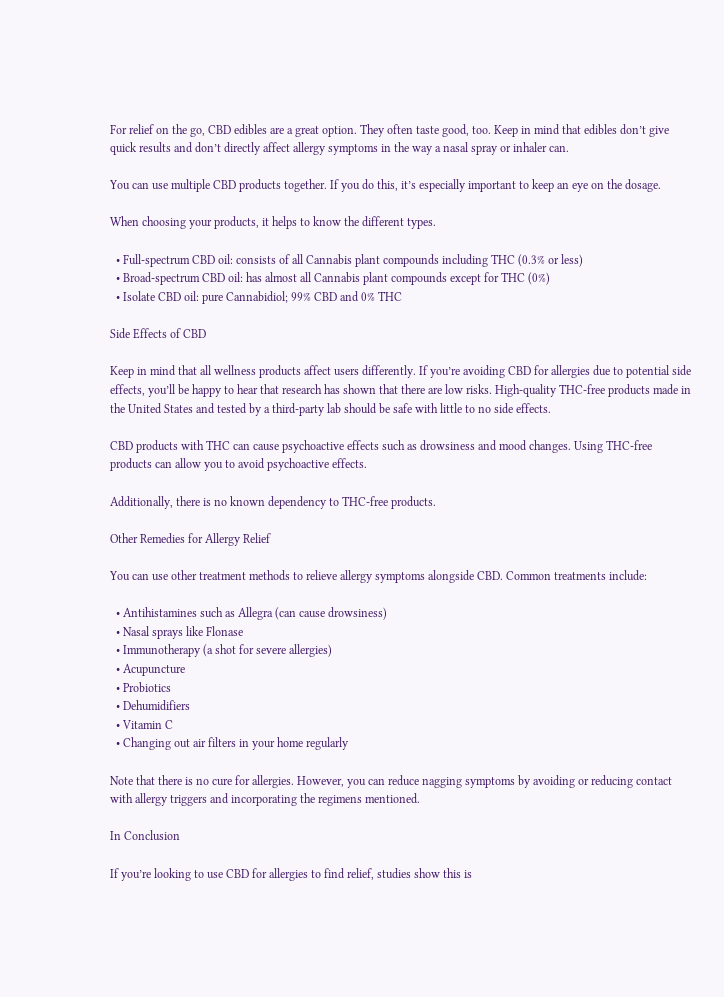For relief on the go, CBD edibles are a great option. They often taste good, too. Keep in mind that edibles don’t give quick results and don’t directly affect allergy symptoms in the way a nasal spray or inhaler can.

You can use multiple CBD products together. If you do this, it’s especially important to keep an eye on the dosage.

When choosing your products, it helps to know the different types.

  • Full-spectrum CBD oil: consists of all Cannabis plant compounds including THC (0.3% or less)
  • Broad-spectrum CBD oil: has almost all Cannabis plant compounds except for THC (0%)
  • Isolate CBD oil: pure Cannabidiol; 99% CBD and 0% THC

Side Effects of CBD

Keep in mind that all wellness products affect users differently. If you’re avoiding CBD for allergies due to potential side effects, you’ll be happy to hear that research has shown that there are low risks. High-quality THC-free products made in the United States and tested by a third-party lab should be safe with little to no side effects.

CBD products with THC can cause psychoactive effects such as drowsiness and mood changes. Using THC-free products can allow you to avoid psychoactive effects.

Additionally, there is no known dependency to THC-free products.

Other Remedies for Allergy Relief

You can use other treatment methods to relieve allergy symptoms alongside CBD. Common treatments include:

  • Antihistamines such as Allegra (can cause drowsiness)
  • Nasal sprays like Flonase
  • Immunotherapy (a shot for severe allergies)
  • Acupuncture
  • Probiotics
  • Dehumidifiers
  • Vitamin C
  • Changing out air filters in your home regularly

Note that there is no cure for allergies. However, you can reduce nagging symptoms by avoiding or reducing contact with allergy triggers and incorporating the regimens mentioned.

In Conclusion

If you’re looking to use CBD for allergies to find relief, studies show this is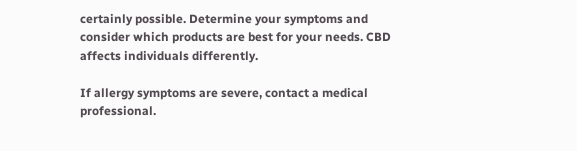certainly possible. Determine your symptoms and consider which products are best for your needs. CBD affects individuals differently.

If allergy symptoms are severe, contact a medical professional.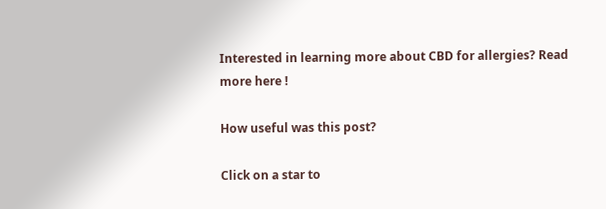Interested in learning more about CBD for allergies? Read more here !

How useful was this post?

Click on a star to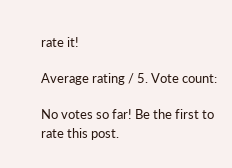rate it!

Average rating / 5. Vote count:

No votes so far! Be the first to rate this post.